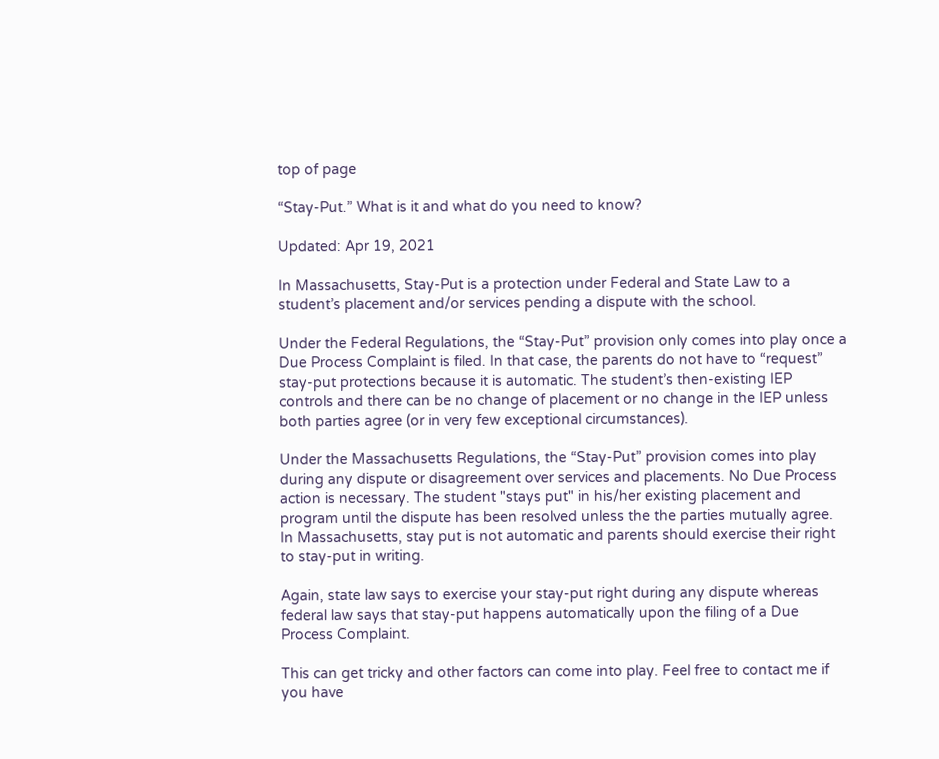top of page

“Stay-Put.” What is it and what do you need to know?

Updated: Apr 19, 2021

In Massachusetts, Stay-Put is a protection under Federal and State Law to a student’s placement and/or services pending a dispute with the school.

Under the Federal Regulations, the “Stay-Put” provision only comes into play once a Due Process Complaint is filed. In that case, the parents do not have to “request” stay-put protections because it is automatic. The student’s then-existing IEP controls and there can be no change of placement or no change in the IEP unless both parties agree (or in very few exceptional circumstances).

Under the Massachusetts Regulations, the “Stay-Put” provision comes into play during any dispute or disagreement over services and placements. No Due Process action is necessary. The student "stays put" in his/her existing placement and program until the dispute has been resolved unless the the parties mutually agree. In Massachusetts, stay put is not automatic and parents should exercise their right to stay-put in writing.

Again, state law says to exercise your stay-put right during any dispute whereas federal law says that stay-put happens automatically upon the filing of a Due Process Complaint.

This can get tricky and other factors can come into play. Feel free to contact me if you have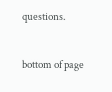questions.


bottom of page